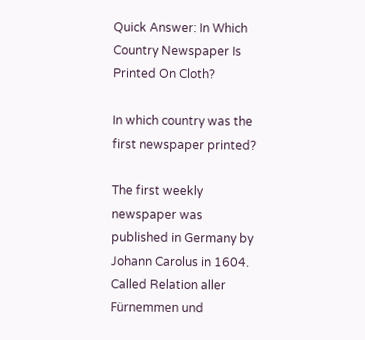Quick Answer: In Which Country Newspaper Is Printed On Cloth?

In which country was the first newspaper printed?

The first weekly newspaper was published in Germany by Johann Carolus in 1604. Called Relation aller Fürnemmen und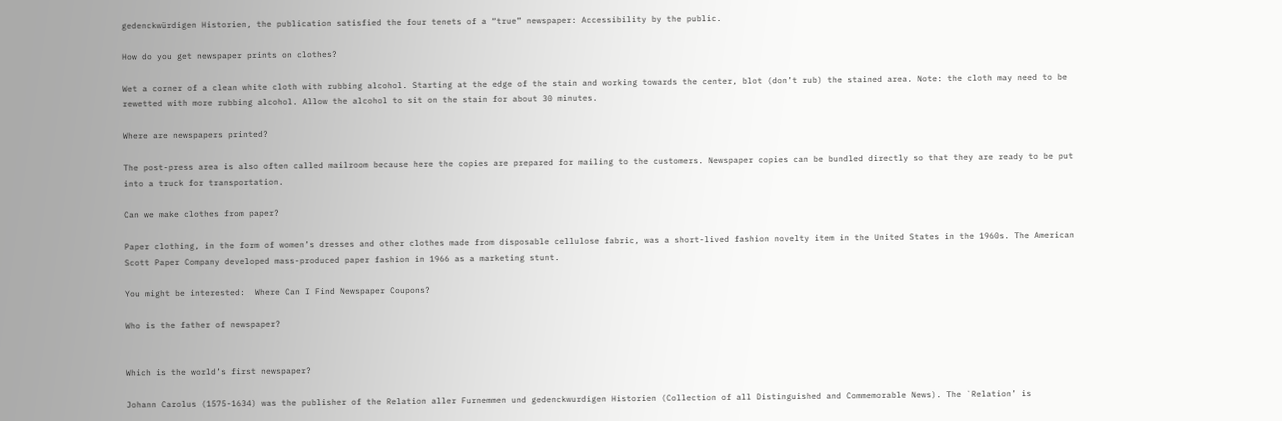gedenckwürdigen Historien, the publication satisfied the four tenets of a “true” newspaper: Accessibility by the public.

How do you get newspaper prints on clothes?

Wet a corner of a clean white cloth with rubbing alcohol. Starting at the edge of the stain and working towards the center, blot (don’t rub) the stained area. Note: the cloth may need to be rewetted with more rubbing alcohol. Allow the alcohol to sit on the stain for about 30 minutes.

Where are newspapers printed?

The post-press area is also often called mailroom because here the copies are prepared for mailing to the customers. Newspaper copies can be bundled directly so that they are ready to be put into a truck for transportation.

Can we make clothes from paper?

Paper clothing, in the form of women’s dresses and other clothes made from disposable cellulose fabric, was a short-lived fashion novelty item in the United States in the 1960s. The American Scott Paper Company developed mass-produced paper fashion in 1966 as a marketing stunt.

You might be interested:  Where Can I Find Newspaper Coupons?

Who is the father of newspaper?


Which is the world’s first newspaper?

Johann Carolus (1575-1634) was the publisher of the Relation aller Furnemmen und gedenckwurdigen Historien (Collection of all Distinguished and Commemorable News). The `Relation’ is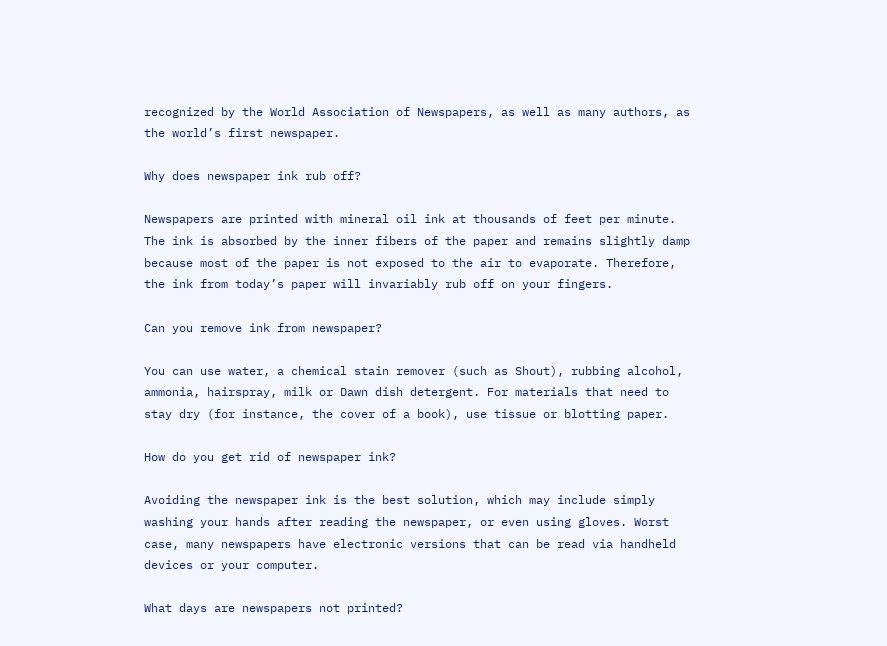recognized by the World Association of Newspapers, as well as many authors, as the world’s first newspaper.

Why does newspaper ink rub off?

Newspapers are printed with mineral oil ink at thousands of feet per minute. The ink is absorbed by the inner fibers of the paper and remains slightly damp because most of the paper is not exposed to the air to evaporate. Therefore, the ink from today’s paper will invariably rub off on your fingers.

Can you remove ink from newspaper?

You can use water, a chemical stain remover (such as Shout), rubbing alcohol, ammonia, hairspray, milk or Dawn dish detergent. For materials that need to stay dry (for instance, the cover of a book), use tissue or blotting paper.

How do you get rid of newspaper ink?

Avoiding the newspaper ink is the best solution, which may include simply washing your hands after reading the newspaper, or even using gloves. Worst case, many newspapers have electronic versions that can be read via handheld devices or your computer.

What days are newspapers not printed?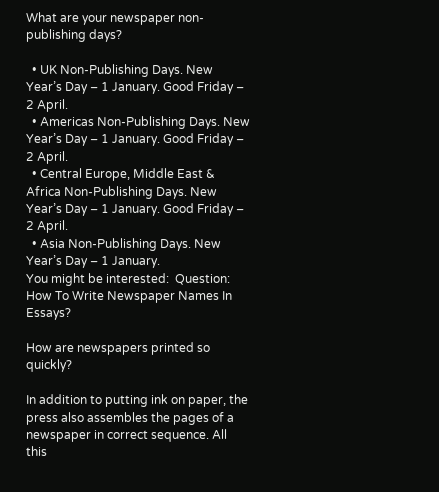What are your newspaper non-publishing days?

  • UK Non-Publishing Days. New Year’s Day – 1 January. Good Friday – 2 April.
  • Americas Non-Publishing Days. New Year’s Day – 1 January. Good Friday – 2 April.
  • Central Europe, Middle East & Africa Non-Publishing Days. New Year’s Day – 1 January. Good Friday – 2 April.
  • Asia Non-Publishing Days. New Year’s Day – 1 January.
You might be interested:  Question: How To Write Newspaper Names In Essays?

How are newspapers printed so quickly?

In addition to putting ink on paper, the press also assembles the pages of a newspaper in correct sequence. All this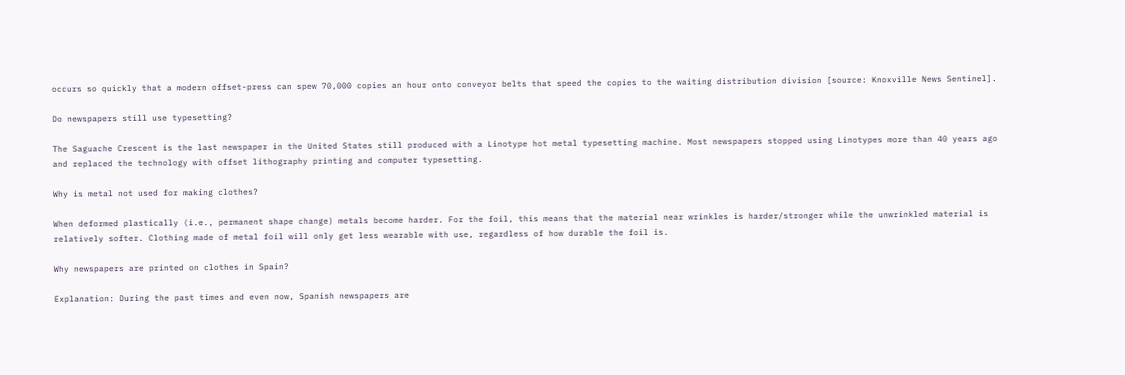occurs so quickly that a modern offset-press can spew 70,000 copies an hour onto conveyor belts that speed the copies to the waiting distribution division [source: Knoxville News Sentinel].

Do newspapers still use typesetting?

The Saguache Crescent is the last newspaper in the United States still produced with a Linotype hot metal typesetting machine. Most newspapers stopped using Linotypes more than 40 years ago and replaced the technology with offset lithography printing and computer typesetting.

Why is metal not used for making clothes?

When deformed plastically (i.e., permanent shape change) metals become harder. For the foil, this means that the material near wrinkles is harder/stronger while the unwrinkled material is relatively softer. Clothing made of metal foil will only get less wearable with use, regardless of how durable the foil is.

Why newspapers are printed on clothes in Spain?

Explanation: During the past times and even now, Spanish newspapers are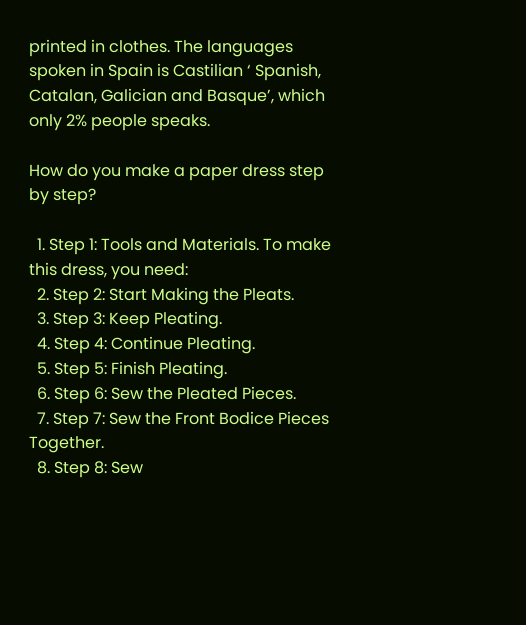printed in clothes. The languages spoken in Spain is Castilian ‘ Spanish, Catalan, Galician and Basque’, which only 2% people speaks.

How do you make a paper dress step by step?

  1. Step 1: Tools and Materials. To make this dress, you need:
  2. Step 2: Start Making the Pleats.
  3. Step 3: Keep Pleating.
  4. Step 4: Continue Pleating.
  5. Step 5: Finish Pleating.
  6. Step 6: Sew the Pleated Pieces.
  7. Step 7: Sew the Front Bodice Pieces Together.
  8. Step 8: Sew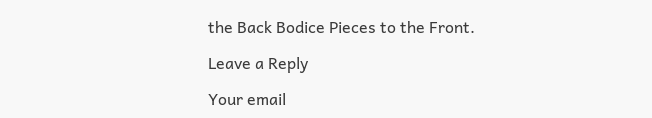the Back Bodice Pieces to the Front.

Leave a Reply

Your email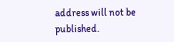address will not be published.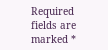Required fields are marked *